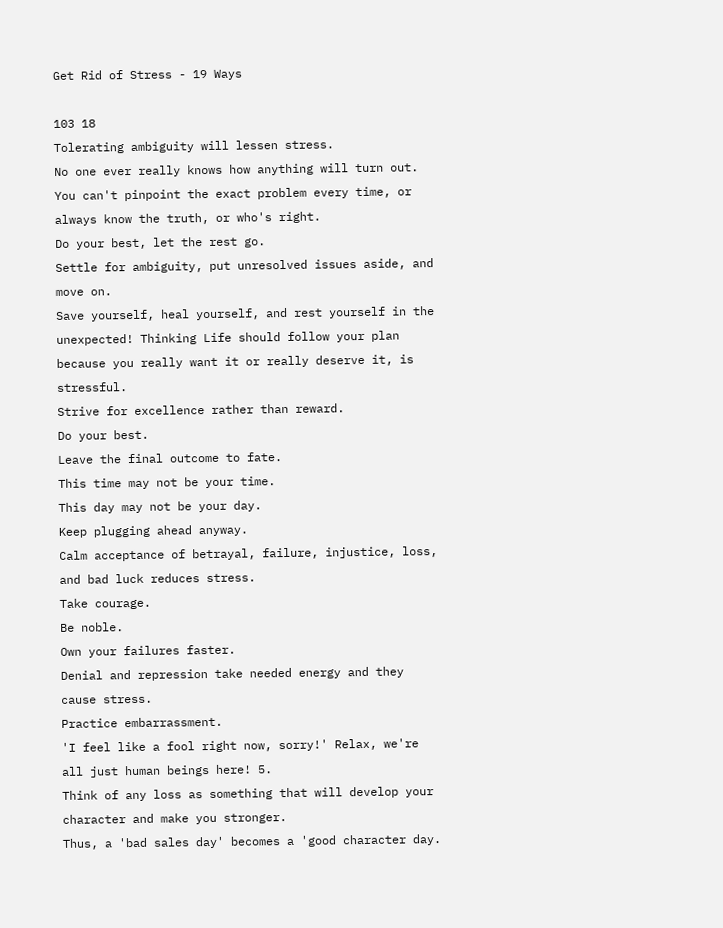Get Rid of Stress - 19 Ways

103 18
Tolerating ambiguity will lessen stress.
No one ever really knows how anything will turn out.
You can't pinpoint the exact problem every time, or always know the truth, or who's right.
Do your best, let the rest go.
Settle for ambiguity, put unresolved issues aside, and move on.
Save yourself, heal yourself, and rest yourself in the unexpected! Thinking Life should follow your plan because you really want it or really deserve it, is stressful.
Strive for excellence rather than reward.
Do your best.
Leave the final outcome to fate.
This time may not be your time.
This day may not be your day.
Keep plugging ahead anyway.
Calm acceptance of betrayal, failure, injustice, loss, and bad luck reduces stress.
Take courage.
Be noble.
Own your failures faster.
Denial and repression take needed energy and they cause stress.
Practice embarrassment.
'I feel like a fool right now, sorry!' Relax, we're all just human beings here! 5.
Think of any loss as something that will develop your character and make you stronger.
Thus, a 'bad sales day' becomes a 'good character day.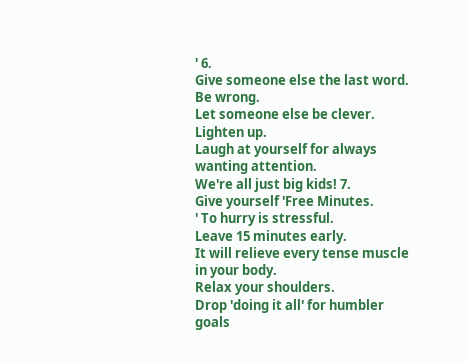' 6.
Give someone else the last word.
Be wrong.
Let someone else be clever.
Lighten up.
Laugh at yourself for always wanting attention.
We're all just big kids! 7.
Give yourself 'Free Minutes.
' To hurry is stressful.
Leave 15 minutes early.
It will relieve every tense muscle in your body.
Relax your shoulders.
Drop 'doing it all' for humbler goals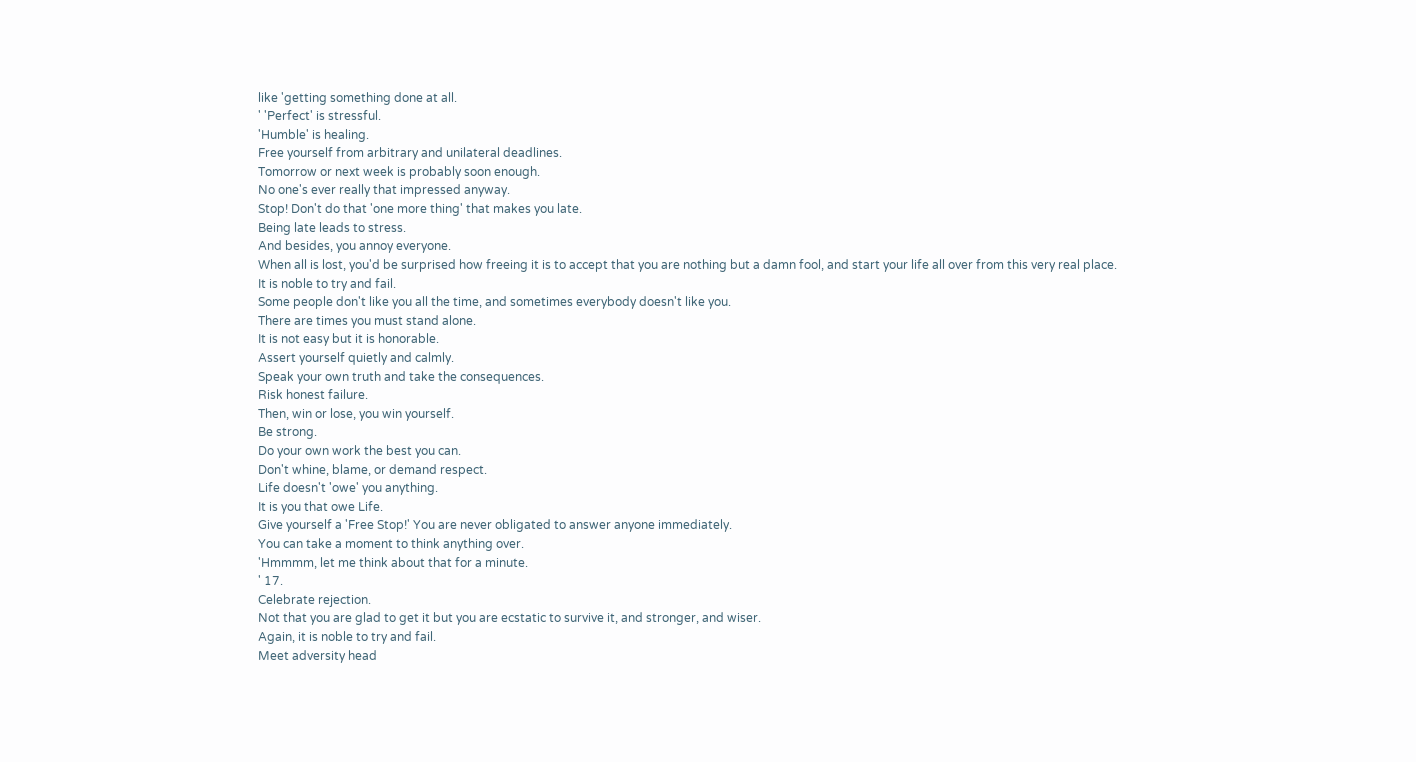like 'getting something done at all.
' 'Perfect' is stressful.
'Humble' is healing.
Free yourself from arbitrary and unilateral deadlines.
Tomorrow or next week is probably soon enough.
No one's ever really that impressed anyway.
Stop! Don't do that 'one more thing' that makes you late.
Being late leads to stress.
And besides, you annoy everyone.
When all is lost, you'd be surprised how freeing it is to accept that you are nothing but a damn fool, and start your life all over from this very real place.
It is noble to try and fail.
Some people don't like you all the time, and sometimes everybody doesn't like you.
There are times you must stand alone.
It is not easy but it is honorable.
Assert yourself quietly and calmly.
Speak your own truth and take the consequences.
Risk honest failure.
Then, win or lose, you win yourself.
Be strong.
Do your own work the best you can.
Don't whine, blame, or demand respect.
Life doesn't 'owe' you anything.
It is you that owe Life.
Give yourself a 'Free Stop!' You are never obligated to answer anyone immediately.
You can take a moment to think anything over.
'Hmmmm, let me think about that for a minute.
' 17.
Celebrate rejection.
Not that you are glad to get it but you are ecstatic to survive it, and stronger, and wiser.
Again, it is noble to try and fail.
Meet adversity head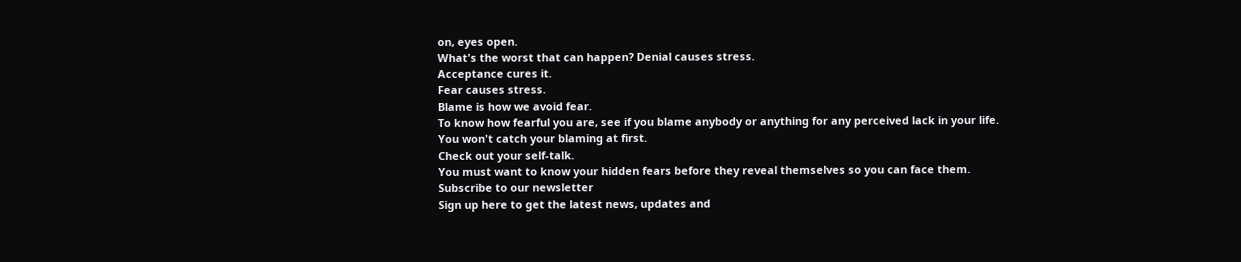on, eyes open.
What's the worst that can happen? Denial causes stress.
Acceptance cures it.
Fear causes stress.
Blame is how we avoid fear.
To know how fearful you are, see if you blame anybody or anything for any perceived lack in your life.
You won't catch your blaming at first.
Check out your self-talk.
You must want to know your hidden fears before they reveal themselves so you can face them.
Subscribe to our newsletter
Sign up here to get the latest news, updates and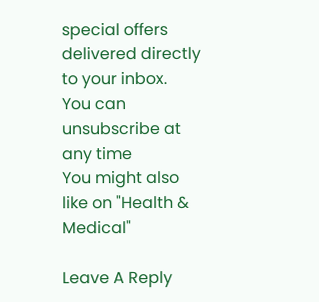special offers delivered directly to your inbox.
You can unsubscribe at any time
You might also like on "Health & Medical"

Leave A Reply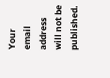Your email address will not be published.